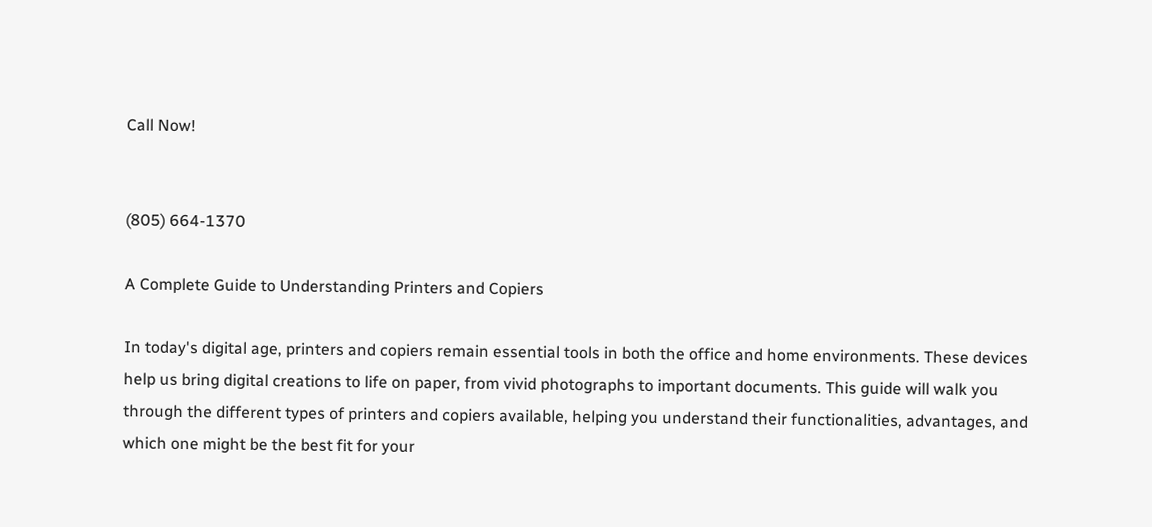Call Now!


(805) 664-1370

A Complete Guide to Understanding Printers and Copiers

In today's digital age, printers and copiers remain essential tools in both the office and home environments. These devices help us bring digital creations to life on paper, from vivid photographs to important documents. This guide will walk you through the different types of printers and copiers available, helping you understand their functionalities, advantages, and which one might be the best fit for your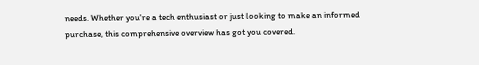needs. Whether you're a tech enthusiast or just looking to make an informed purchase, this comprehensive overview has got you covered.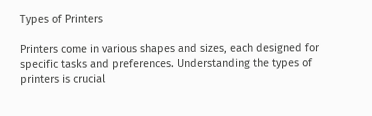Types of Printers

Printers come in various shapes and sizes, each designed for specific tasks and preferences. Understanding the types of printers is crucial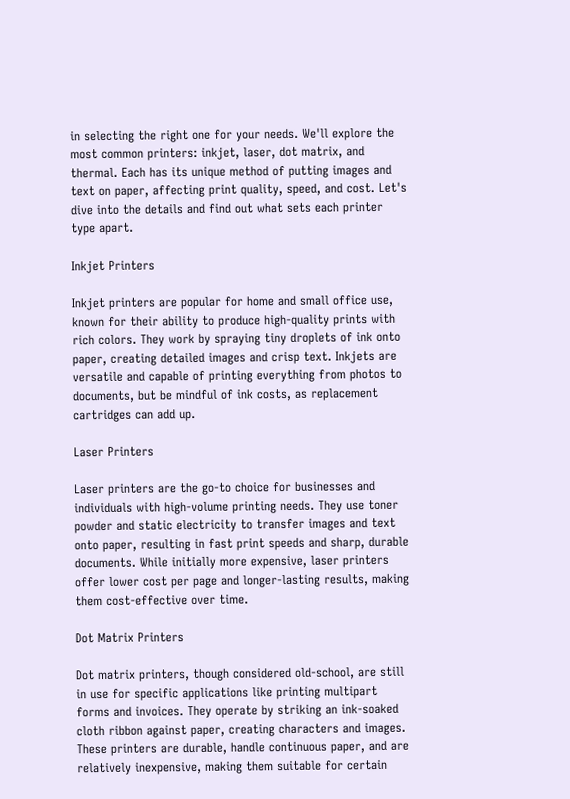in selecting the right one for your needs. We'll explore the most common printers: inkjet, laser, dot matrix, and thermal. Each has its unique method of putting images and text on paper, affecting print quality, speed, and cost. Let's dive into the details and find out what sets each printer type apart.

Inkjet Printers

Inkjet printers are popular for home and small office use, known for their ability to produce high-quality prints with rich colors. They work by spraying tiny droplets of ink onto paper, creating detailed images and crisp text. Inkjets are versatile and capable of printing everything from photos to documents, but be mindful of ink costs, as replacement cartridges can add up.

Laser Printers

Laser printers are the go-to choice for businesses and individuals with high-volume printing needs. They use toner powder and static electricity to transfer images and text onto paper, resulting in fast print speeds and sharp, durable documents. While initially more expensive, laser printers offer lower cost per page and longer-lasting results, making them cost-effective over time.

Dot Matrix Printers

Dot matrix printers, though considered old-school, are still in use for specific applications like printing multipart forms and invoices. They operate by striking an ink-soaked cloth ribbon against paper, creating characters and images. These printers are durable, handle continuous paper, and are relatively inexpensive, making them suitable for certain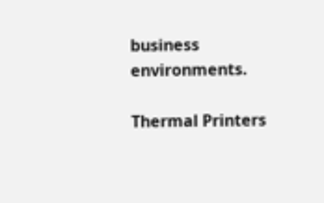business environments.

Thermal Printers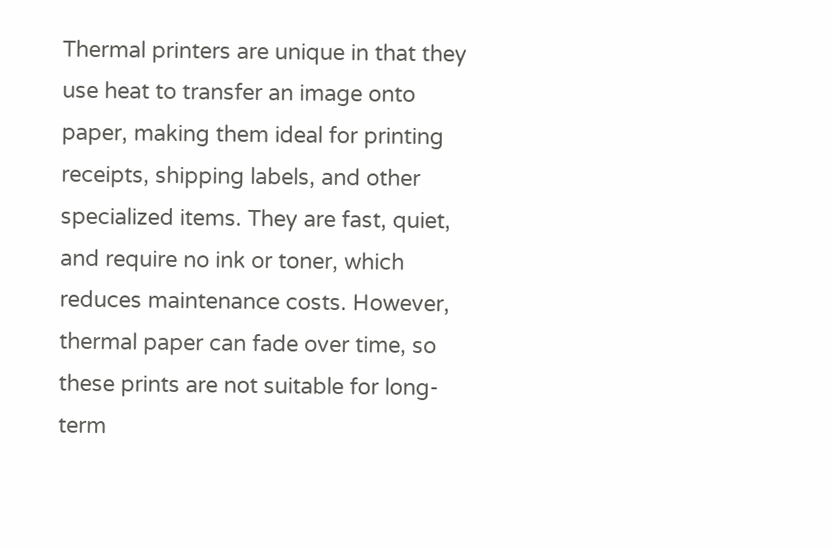Thermal printers are unique in that they use heat to transfer an image onto paper, making them ideal for printing receipts, shipping labels, and other specialized items. They are fast, quiet, and require no ink or toner, which reduces maintenance costs. However, thermal paper can fade over time, so these prints are not suitable for long-term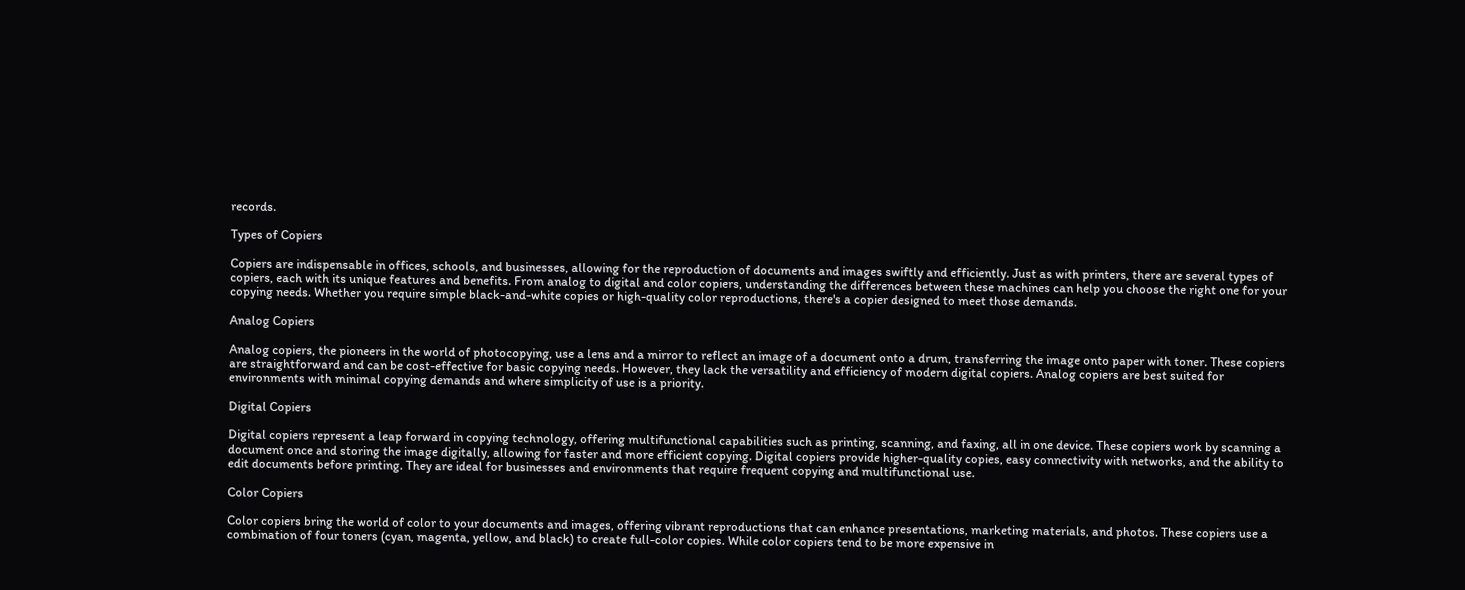records.

Types of Copiers

Copiers are indispensable in offices, schools, and businesses, allowing for the reproduction of documents and images swiftly and efficiently. Just as with printers, there are several types of copiers, each with its unique features and benefits. From analog to digital and color copiers, understanding the differences between these machines can help you choose the right one for your copying needs. Whether you require simple black-and-white copies or high-quality color reproductions, there's a copier designed to meet those demands.

Analog Copiers

Analog copiers, the pioneers in the world of photocopying, use a lens and a mirror to reflect an image of a document onto a drum, transferring the image onto paper with toner. These copiers are straightforward and can be cost-effective for basic copying needs. However, they lack the versatility and efficiency of modern digital copiers. Analog copiers are best suited for environments with minimal copying demands and where simplicity of use is a priority.

Digital Copiers

Digital copiers represent a leap forward in copying technology, offering multifunctional capabilities such as printing, scanning, and faxing, all in one device. These copiers work by scanning a document once and storing the image digitally, allowing for faster and more efficient copying. Digital copiers provide higher-quality copies, easy connectivity with networks, and the ability to edit documents before printing. They are ideal for businesses and environments that require frequent copying and multifunctional use.

Color Copiers

Color copiers bring the world of color to your documents and images, offering vibrant reproductions that can enhance presentations, marketing materials, and photos. These copiers use a combination of four toners (cyan, magenta, yellow, and black) to create full-color copies. While color copiers tend to be more expensive in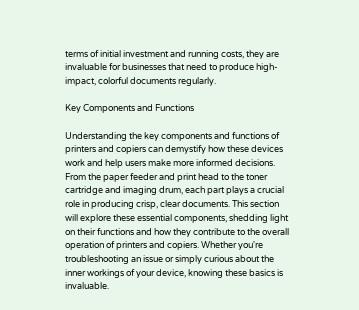terms of initial investment and running costs, they are invaluable for businesses that need to produce high-impact, colorful documents regularly.

Key Components and Functions

Understanding the key components and functions of printers and copiers can demystify how these devices work and help users make more informed decisions. From the paper feeder and print head to the toner cartridge and imaging drum, each part plays a crucial role in producing crisp, clear documents. This section will explore these essential components, shedding light on their functions and how they contribute to the overall operation of printers and copiers. Whether you're troubleshooting an issue or simply curious about the inner workings of your device, knowing these basics is invaluable.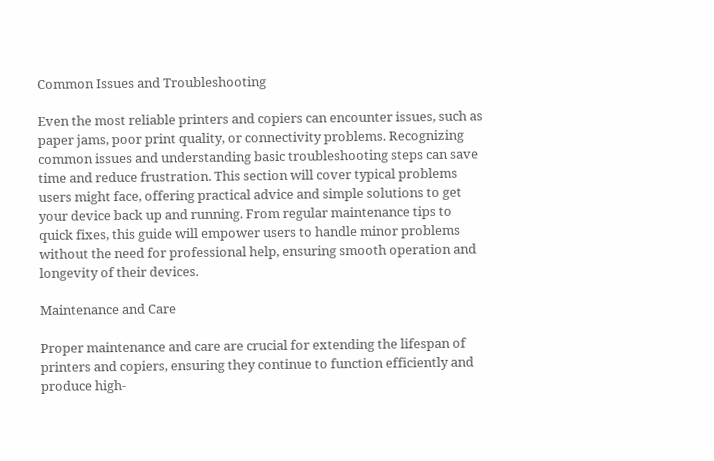Common Issues and Troubleshooting

Even the most reliable printers and copiers can encounter issues, such as paper jams, poor print quality, or connectivity problems. Recognizing common issues and understanding basic troubleshooting steps can save time and reduce frustration. This section will cover typical problems users might face, offering practical advice and simple solutions to get your device back up and running. From regular maintenance tips to quick fixes, this guide will empower users to handle minor problems without the need for professional help, ensuring smooth operation and longevity of their devices.

Maintenance and Care

Proper maintenance and care are crucial for extending the lifespan of printers and copiers, ensuring they continue to function efficiently and produce high-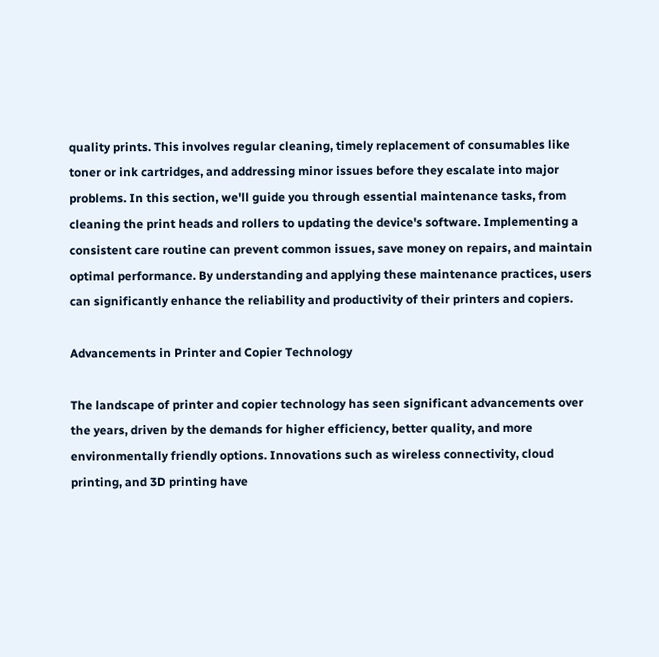quality prints. This involves regular cleaning, timely replacement of consumables like toner or ink cartridges, and addressing minor issues before they escalate into major problems. In this section, we'll guide you through essential maintenance tasks, from cleaning the print heads and rollers to updating the device's software. Implementing a consistent care routine can prevent common issues, save money on repairs, and maintain optimal performance. By understanding and applying these maintenance practices, users can significantly enhance the reliability and productivity of their printers and copiers.

Advancements in Printer and Copier Technology

The landscape of printer and copier technology has seen significant advancements over the years, driven by the demands for higher efficiency, better quality, and more environmentally friendly options. Innovations such as wireless connectivity, cloud printing, and 3D printing have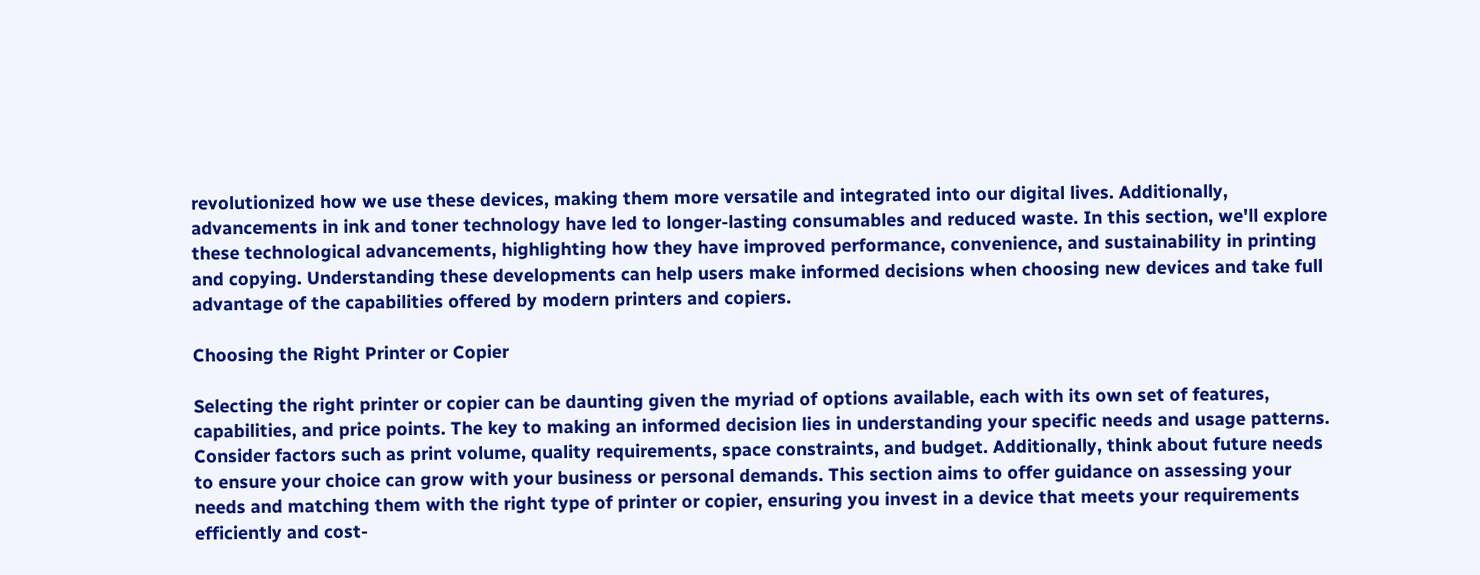revolutionized how we use these devices, making them more versatile and integrated into our digital lives. Additionally, advancements in ink and toner technology have led to longer-lasting consumables and reduced waste. In this section, we'll explore these technological advancements, highlighting how they have improved performance, convenience, and sustainability in printing and copying. Understanding these developments can help users make informed decisions when choosing new devices and take full advantage of the capabilities offered by modern printers and copiers.

Choosing the Right Printer or Copier

Selecting the right printer or copier can be daunting given the myriad of options available, each with its own set of features, capabilities, and price points. The key to making an informed decision lies in understanding your specific needs and usage patterns. Consider factors such as print volume, quality requirements, space constraints, and budget. Additionally, think about future needs to ensure your choice can grow with your business or personal demands. This section aims to offer guidance on assessing your needs and matching them with the right type of printer or copier, ensuring you invest in a device that meets your requirements efficiently and cost-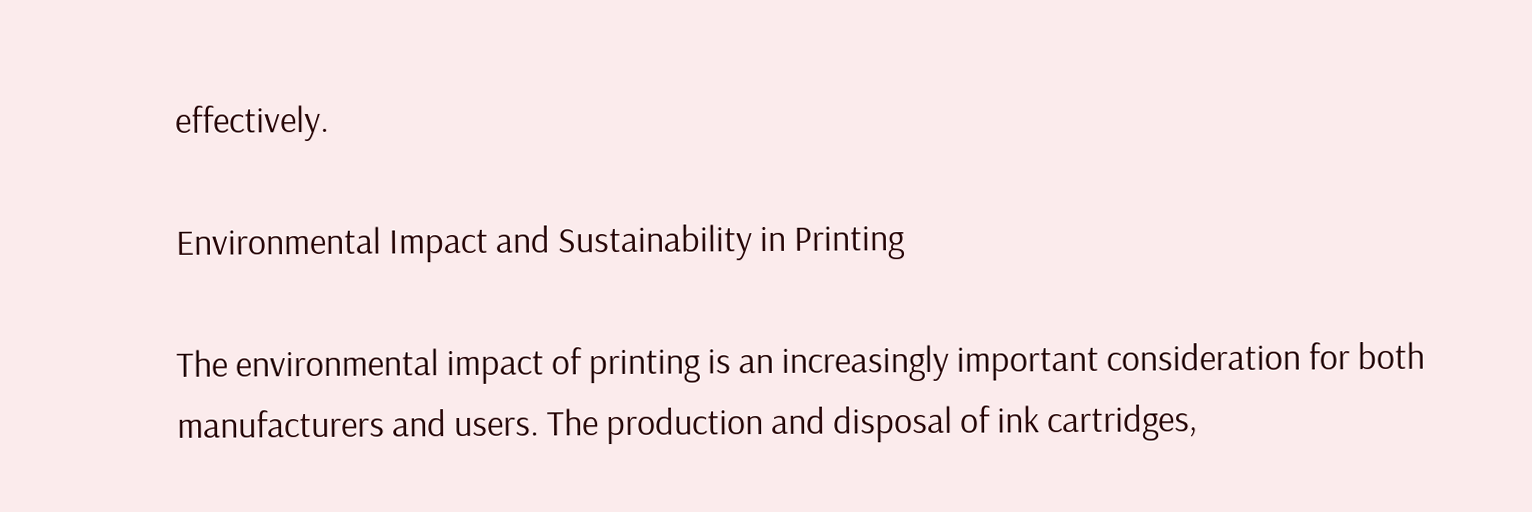effectively.

Environmental Impact and Sustainability in Printing

The environmental impact of printing is an increasingly important consideration for both manufacturers and users. The production and disposal of ink cartridges,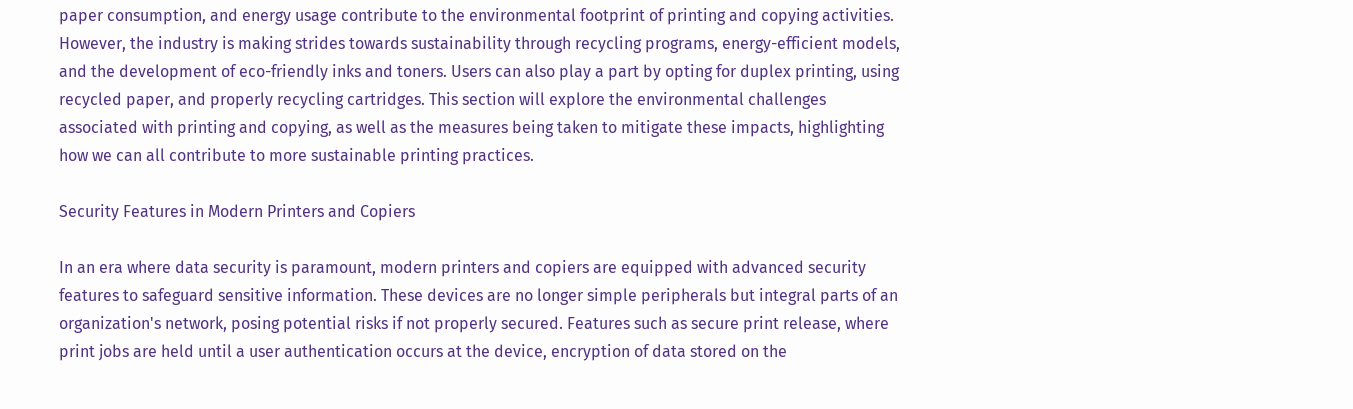paper consumption, and energy usage contribute to the environmental footprint of printing and copying activities. However, the industry is making strides towards sustainability through recycling programs, energy-efficient models, and the development of eco-friendly inks and toners. Users can also play a part by opting for duplex printing, using recycled paper, and properly recycling cartridges. This section will explore the environmental challenges associated with printing and copying, as well as the measures being taken to mitigate these impacts, highlighting how we can all contribute to more sustainable printing practices.

Security Features in Modern Printers and Copiers

In an era where data security is paramount, modern printers and copiers are equipped with advanced security features to safeguard sensitive information. These devices are no longer simple peripherals but integral parts of an organization's network, posing potential risks if not properly secured. Features such as secure print release, where print jobs are held until a user authentication occurs at the device, encryption of data stored on the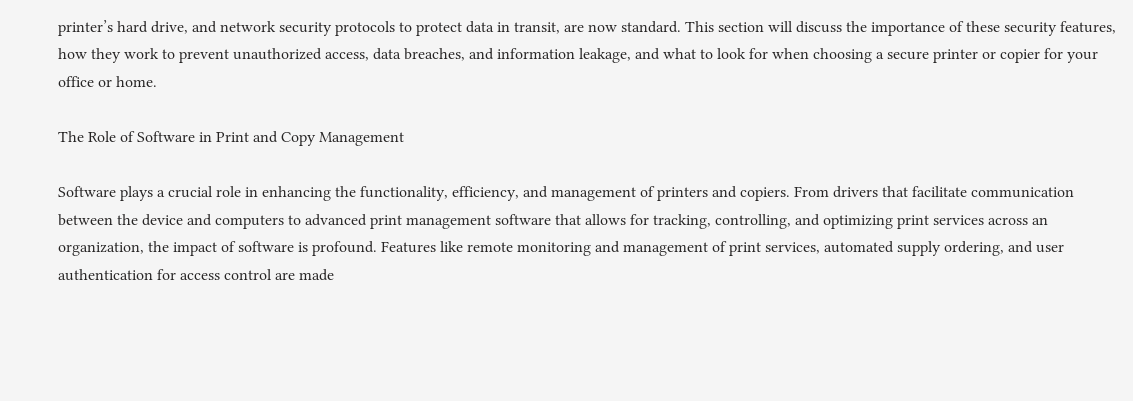printer’s hard drive, and network security protocols to protect data in transit, are now standard. This section will discuss the importance of these security features, how they work to prevent unauthorized access, data breaches, and information leakage, and what to look for when choosing a secure printer or copier for your office or home.

The Role of Software in Print and Copy Management

Software plays a crucial role in enhancing the functionality, efficiency, and management of printers and copiers. From drivers that facilitate communication between the device and computers to advanced print management software that allows for tracking, controlling, and optimizing print services across an organization, the impact of software is profound. Features like remote monitoring and management of print services, automated supply ordering, and user authentication for access control are made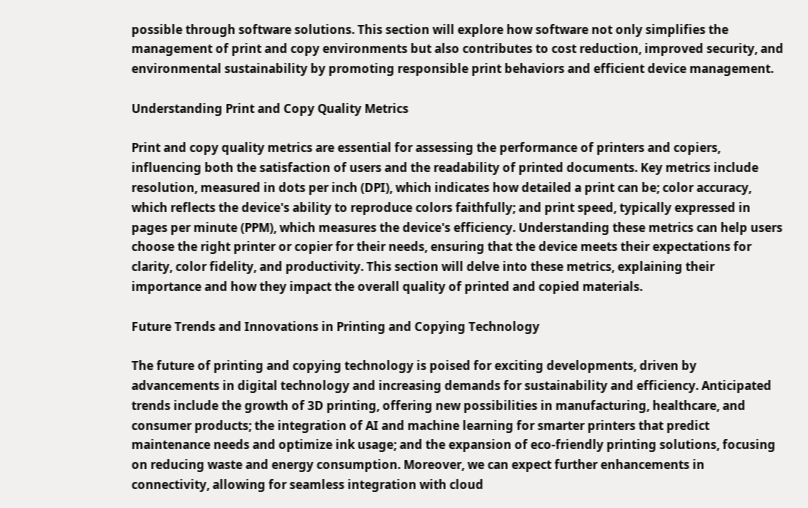possible through software solutions. This section will explore how software not only simplifies the management of print and copy environments but also contributes to cost reduction, improved security, and environmental sustainability by promoting responsible print behaviors and efficient device management.

Understanding Print and Copy Quality Metrics

Print and copy quality metrics are essential for assessing the performance of printers and copiers, influencing both the satisfaction of users and the readability of printed documents. Key metrics include resolution, measured in dots per inch (DPI), which indicates how detailed a print can be; color accuracy, which reflects the device's ability to reproduce colors faithfully; and print speed, typically expressed in pages per minute (PPM), which measures the device's efficiency. Understanding these metrics can help users choose the right printer or copier for their needs, ensuring that the device meets their expectations for clarity, color fidelity, and productivity. This section will delve into these metrics, explaining their importance and how they impact the overall quality of printed and copied materials.

Future Trends and Innovations in Printing and Copying Technology

The future of printing and copying technology is poised for exciting developments, driven by advancements in digital technology and increasing demands for sustainability and efficiency. Anticipated trends include the growth of 3D printing, offering new possibilities in manufacturing, healthcare, and consumer products; the integration of AI and machine learning for smarter printers that predict maintenance needs and optimize ink usage; and the expansion of eco-friendly printing solutions, focusing on reducing waste and energy consumption. Moreover, we can expect further enhancements in connectivity, allowing for seamless integration with cloud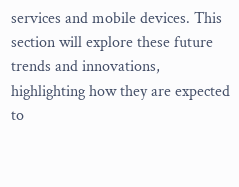services and mobile devices. This section will explore these future trends and innovations, highlighting how they are expected to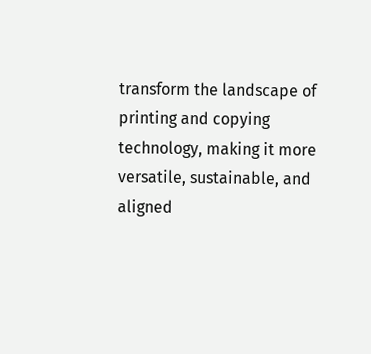transform the landscape of printing and copying technology, making it more versatile, sustainable, and aligned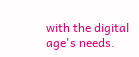with the digital age's needs.